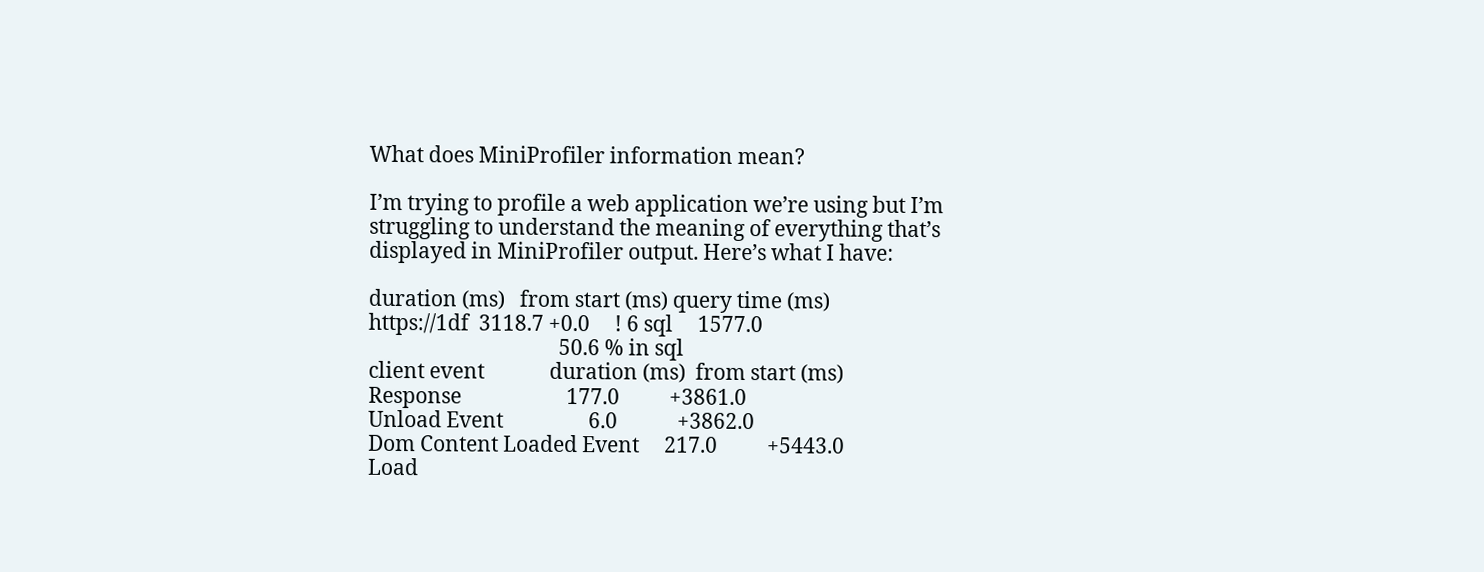What does MiniProfiler information mean?

I’m trying to profile a web application we’re using but I’m struggling to understand the meaning of everything that’s displayed in MiniProfiler output. Here’s what I have:

duration (ms)   from start (ms) query time (ms)
https://1df  3118.7 +0.0     ! 6 sql     1577.0
                                      50.6 % in sql
client event             duration (ms)  from start (ms)
Response                     177.0          +3861.0
Unload Event                 6.0            +3862.0
Dom Content Loaded Event     217.0          +5443.0
Load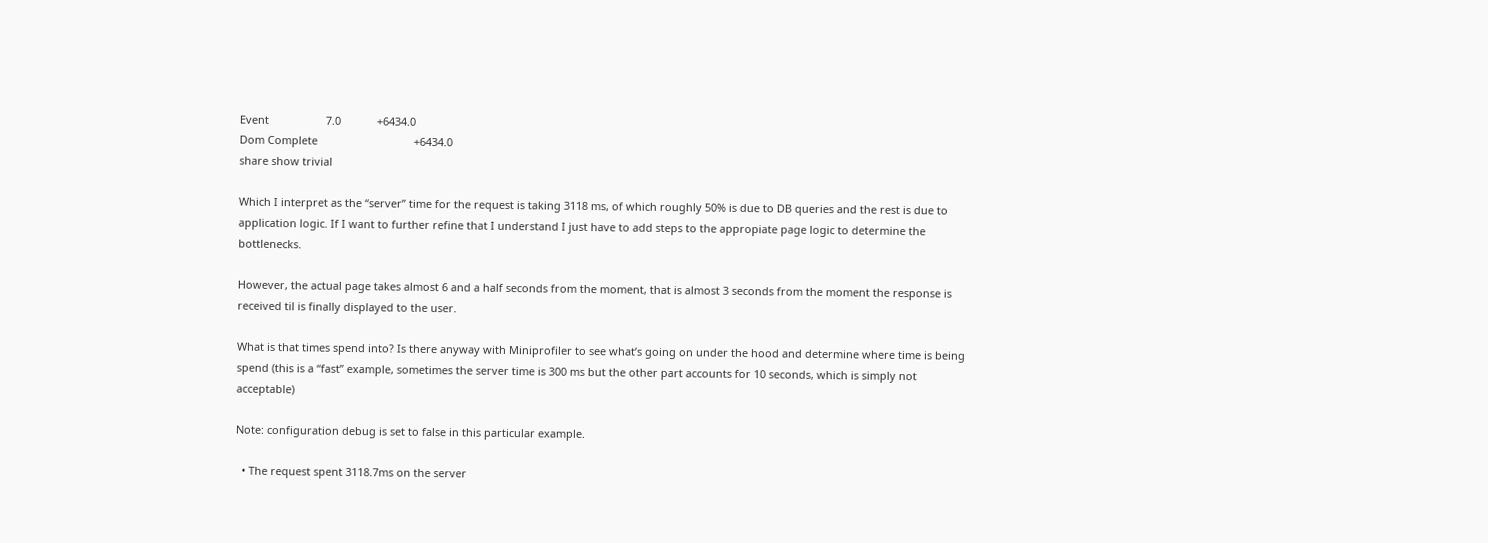Event                   7.0            +6434.0
Dom Complete                                +6434.0
share show trivial

Which I interpret as the “server” time for the request is taking 3118 ms, of which roughly 50% is due to DB queries and the rest is due to application logic. If I want to further refine that I understand I just have to add steps to the appropiate page logic to determine the bottlenecks.

However, the actual page takes almost 6 and a half seconds from the moment, that is almost 3 seconds from the moment the response is received til is finally displayed to the user.

What is that times spend into? Is there anyway with Miniprofiler to see what’s going on under the hood and determine where time is being spend (this is a “fast” example, sometimes the server time is 300 ms but the other part accounts for 10 seconds, which is simply not acceptable)

Note: configuration debug is set to false in this particular example.

  • The request spent 3118.7ms on the server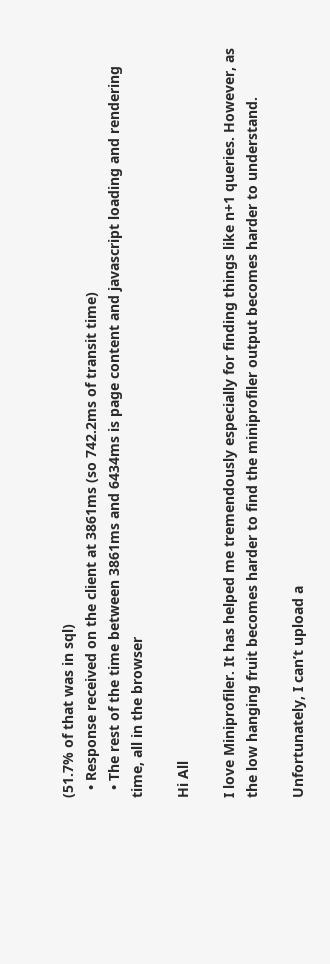(51.7% of that was in sql)
  • Response received on the client at 3861ms (so 742.2ms of transit time)
  • The rest of the time between 3861ms and 6434ms is page content and javascript loading and rendering time, all in the browser

Hi All

I love Miniprofiler. It has helped me tremendously especially for finding things like n+1 queries. However, as the low hanging fruit becomes harder to find the miniprofiler output becomes harder to understand.

Unfortunately, I can’t upload a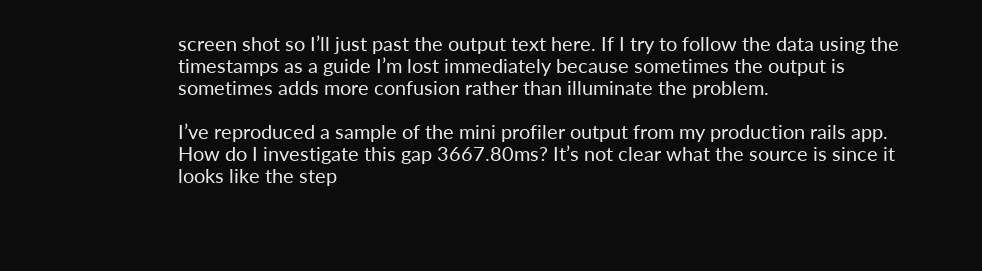screen shot so I’ll just past the output text here. If I try to follow the data using the timestamps as a guide I’m lost immediately because sometimes the output is sometimes adds more confusion rather than illuminate the problem.

I’ve reproduced a sample of the mini profiler output from my production rails app. How do I investigate this gap 3667.80ms? It’s not clear what the source is since it looks like the step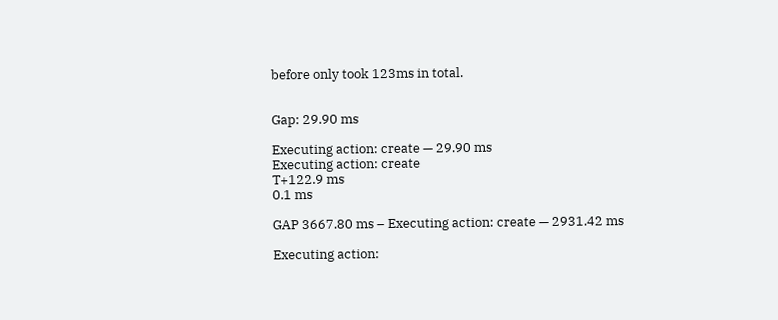before only took 123ms in total.


Gap: 29.90 ms

Executing action: create — 29.90 ms
Executing action: create
T+122.9 ms
0.1 ms

GAP 3667.80 ms – Executing action: create — 2931.42 ms

Executing action: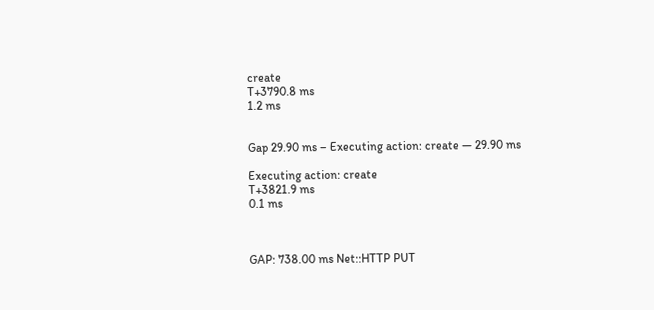create
T+3790.8 ms
1.2 ms


Gap 29.90 ms – Executing action: create — 29.90 ms

Executing action: create
T+3821.9 ms
0.1 ms



GAP: 738.00 ms Net::HTTP PUT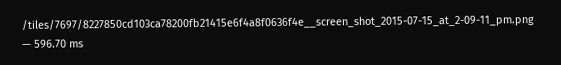/tiles/7697/8227850cd103ca78200fb21415e6f4a8f0636f4e__screen_shot_2015-07-15_at_2-09-11_pm.png — 596.70 ms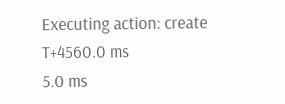Executing action: create
T+4560.0 ms
5.0 ms